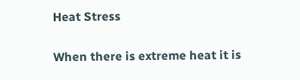Heat Stress

When there is extreme heat it is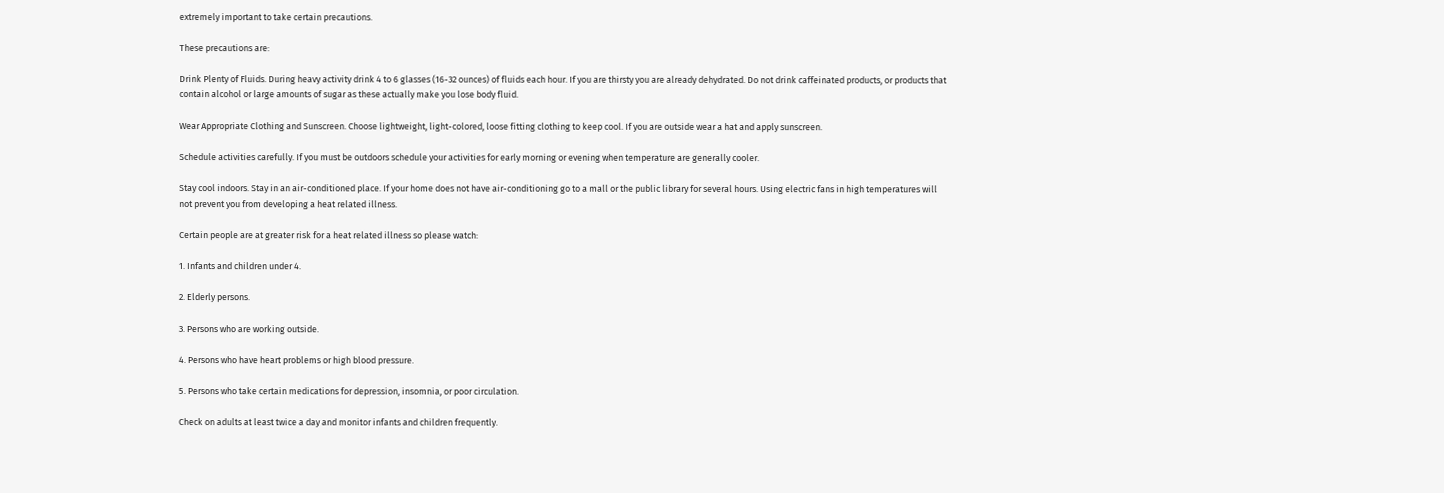extremely important to take certain precautions.

These precautions are:

Drink Plenty of Fluids. During heavy activity drink 4 to 6 glasses (16-32 ounces) of fluids each hour. If you are thirsty you are already dehydrated. Do not drink caffeinated products, or products that contain alcohol or large amounts of sugar as these actually make you lose body fluid.

Wear Appropriate Clothing and Sunscreen. Choose lightweight, light-colored, loose fitting clothing to keep cool. If you are outside wear a hat and apply sunscreen.

Schedule activities carefully. If you must be outdoors schedule your activities for early morning or evening when temperature are generally cooler.

Stay cool indoors. Stay in an air-conditioned place. If your home does not have air-conditioning go to a mall or the public library for several hours. Using electric fans in high temperatures will not prevent you from developing a heat related illness.

Certain people are at greater risk for a heat related illness so please watch:

1. Infants and children under 4.

2. Elderly persons.

3. Persons who are working outside.

4. Persons who have heart problems or high blood pressure.

5. Persons who take certain medications for depression, insomnia, or poor circulation.

Check on adults at least twice a day and monitor infants and children frequently.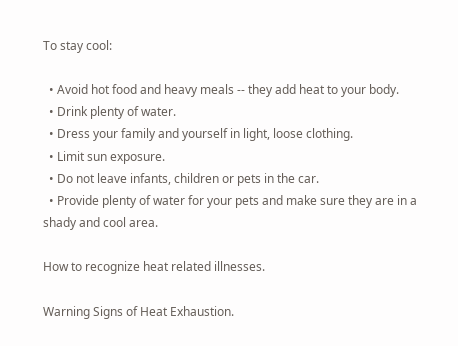To stay cool:

  • Avoid hot food and heavy meals -- they add heat to your body.
  • Drink plenty of water.
  • Dress your family and yourself in light, loose clothing.
  • Limit sun exposure.
  • Do not leave infants, children or pets in the car.
  • Provide plenty of water for your pets and make sure they are in a shady and cool area.

How to recognize heat related illnesses.

Warning Signs of Heat Exhaustion.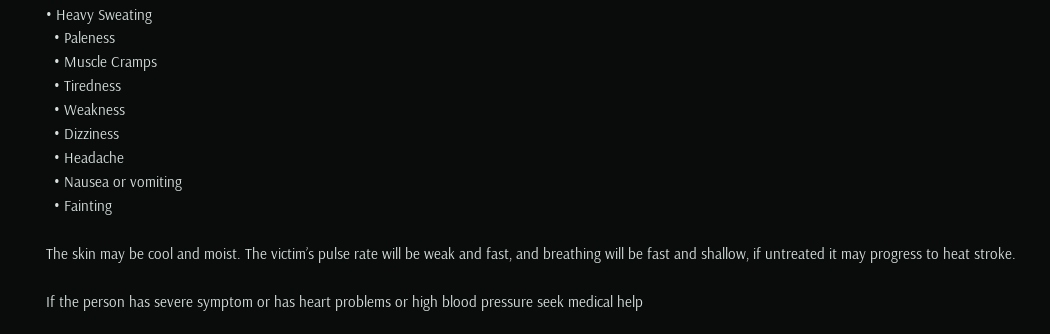• Heavy Sweating
  • Paleness
  • Muscle Cramps
  • Tiredness
  • Weakness
  • Dizziness
  • Headache
  • Nausea or vomiting
  • Fainting

The skin may be cool and moist. The victim’s pulse rate will be weak and fast, and breathing will be fast and shallow, if untreated it may progress to heat stroke.

If the person has severe symptom or has heart problems or high blood pressure seek medical help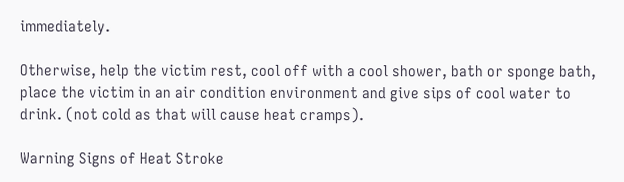immediately.

Otherwise, help the victim rest, cool off with a cool shower, bath or sponge bath, place the victim in an air condition environment and give sips of cool water to drink. (not cold as that will cause heat cramps).

Warning Signs of Heat Stroke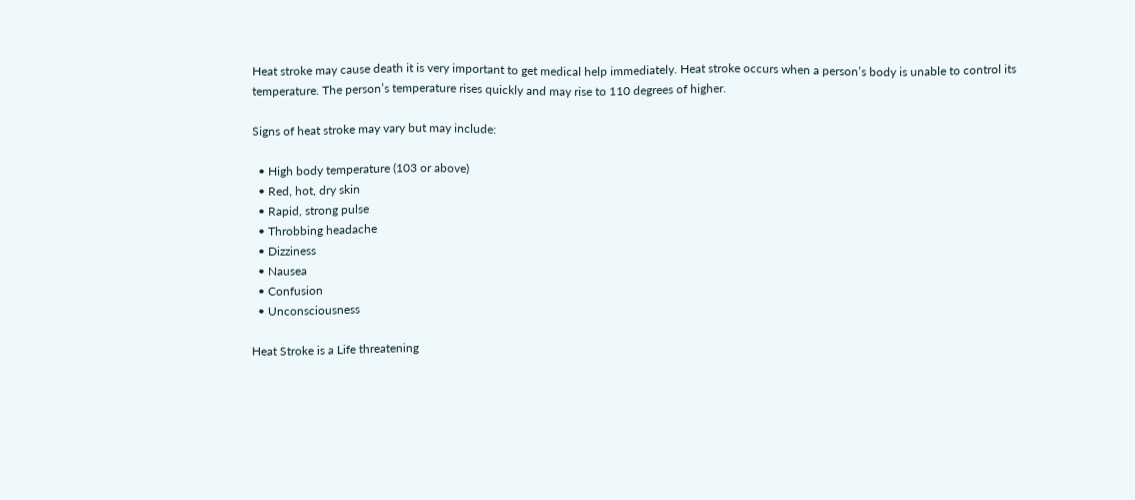Heat stroke may cause death it is very important to get medical help immediately. Heat stroke occurs when a person’s body is unable to control its temperature. The person’s temperature rises quickly and may rise to 110 degrees of higher.

Signs of heat stroke may vary but may include:

  • High body temperature (103 or above)
  • Red, hot, dry skin
  • Rapid, strong pulse
  • Throbbing headache
  • Dizziness
  • Nausea
  • Confusion
  • Unconsciousness

Heat Stroke is a Life threatening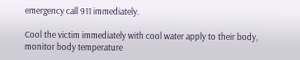emergency call 911 immediately.

Cool the victim immediately with cool water apply to their body, monitor body temperature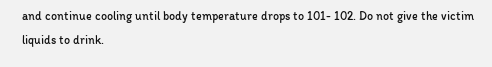and continue cooling until body temperature drops to 101- 102. Do not give the victim liquids to drink.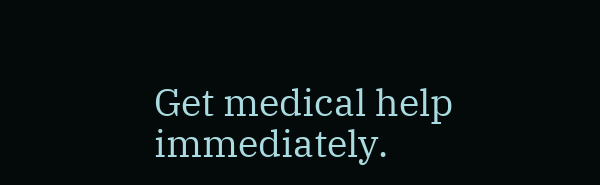Get medical help immediately.